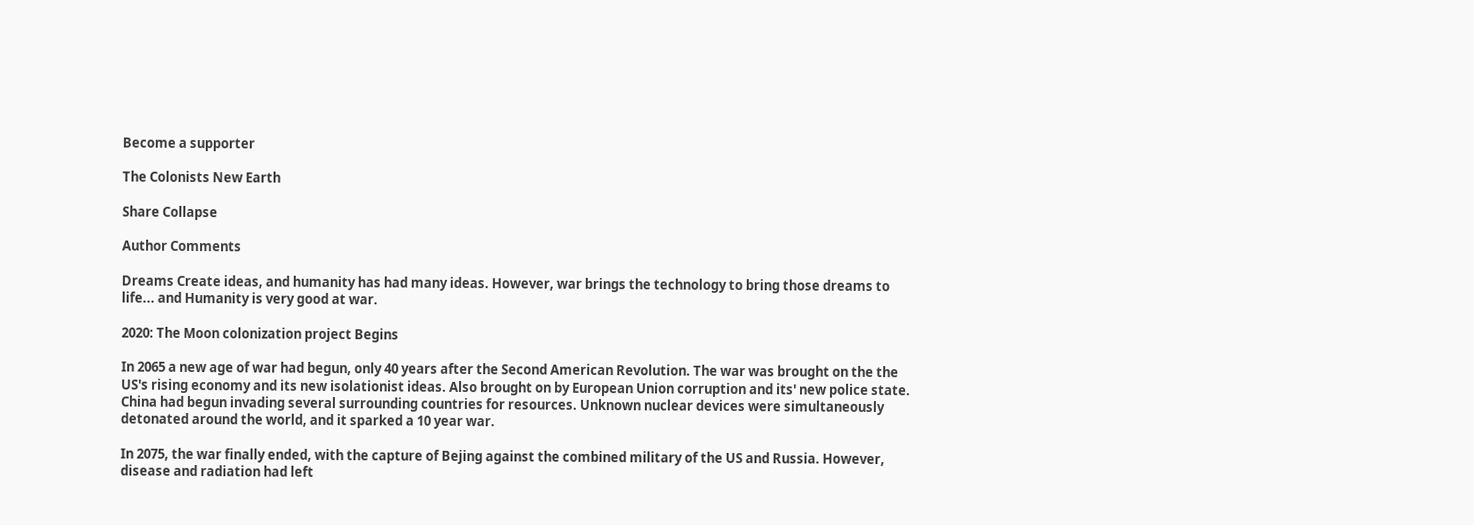Become a supporter

The Colonists New Earth

Share Collapse

Author Comments

Dreams Create ideas, and humanity has had many ideas. However, war brings the technology to bring those dreams to life... and Humanity is very good at war.

2020: The Moon colonization project Begins

In 2065 a new age of war had begun, only 40 years after the Second American Revolution. The war was brought on the the US's rising economy and its new isolationist ideas. Also brought on by European Union corruption and its' new police state. China had begun invading several surrounding countries for resources. Unknown nuclear devices were simultaneously detonated around the world, and it sparked a 10 year war.

In 2075, the war finally ended, with the capture of Bejing against the combined military of the US and Russia. However, disease and radiation had left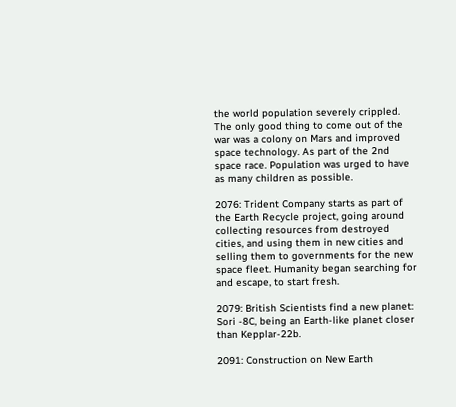the world population severely crippled. The only good thing to come out of the war was a colony on Mars and improved space technology. As part of the 2nd space race. Population was urged to have as many children as possible.

2076: Trident Company starts as part of the Earth Recycle project, going around collecting resources from destroyed cities, and using them in new cities and selling them to governments for the new space fleet. Humanity began searching for and escape, to start fresh.

2079: British Scientists find a new planet: Sori -8C, being an Earth-like planet closer than Kepplar-22b.

2091: Construction on New Earth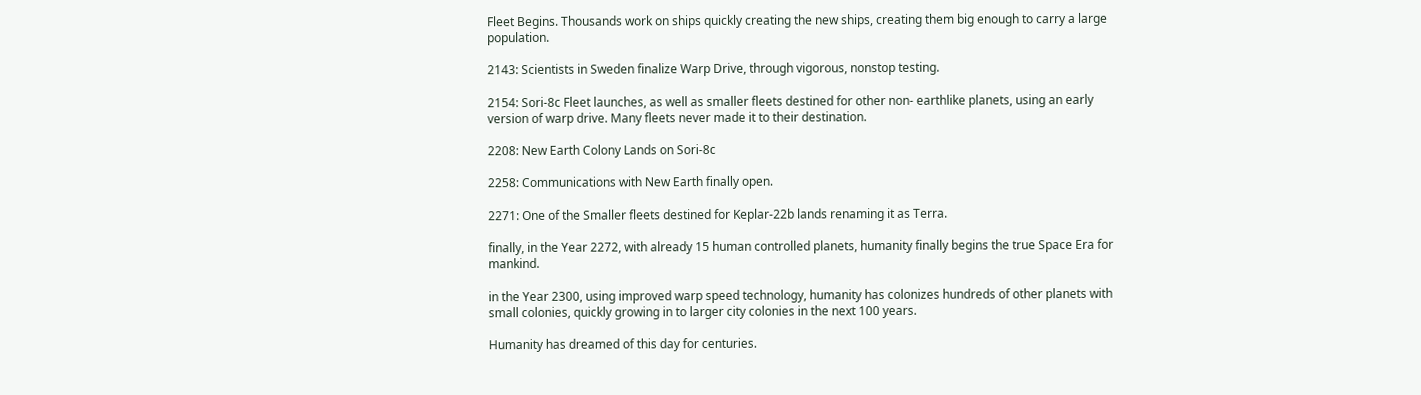Fleet Begins. Thousands work on ships quickly creating the new ships, creating them big enough to carry a large population.

2143: Scientists in Sweden finalize Warp Drive, through vigorous, nonstop testing.

2154: Sori-8c Fleet launches, as well as smaller fleets destined for other non- earthlike planets, using an early version of warp drive. Many fleets never made it to their destination.

2208: New Earth Colony Lands on Sori-8c

2258: Communications with New Earth finally open.

2271: One of the Smaller fleets destined for Keplar-22b lands renaming it as Terra.

finally, in the Year 2272, with already 15 human controlled planets, humanity finally begins the true Space Era for mankind.

in the Year 2300, using improved warp speed technology, humanity has colonizes hundreds of other planets with small colonies, quickly growing in to larger city colonies in the next 100 years.

Humanity has dreamed of this day for centuries.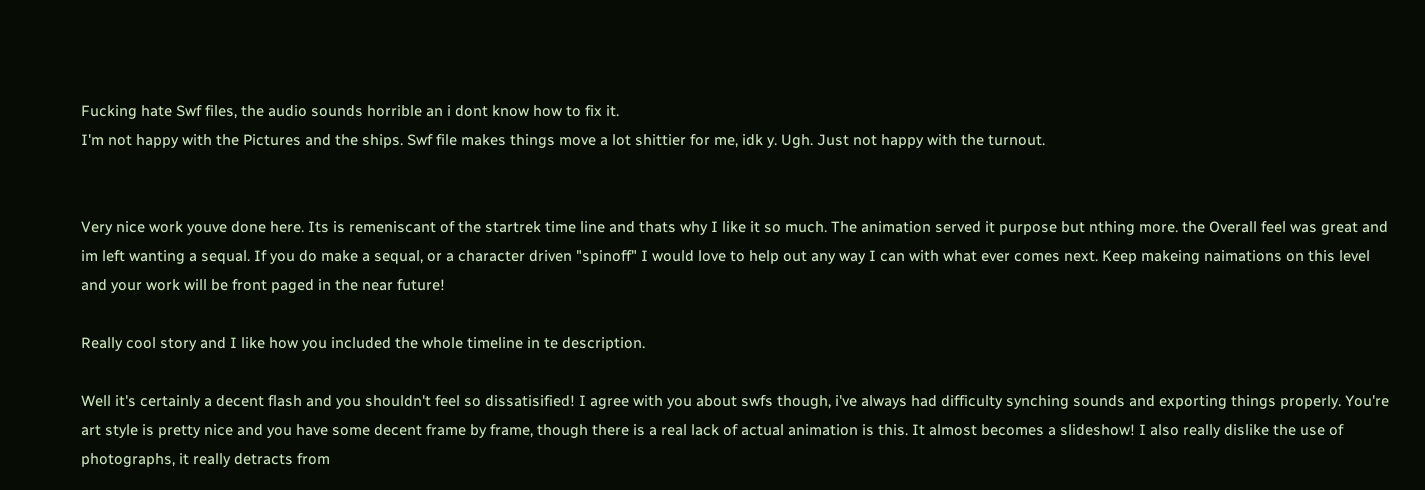Fucking hate Swf files, the audio sounds horrible an i dont know how to fix it.
I'm not happy with the Pictures and the ships. Swf file makes things move a lot shittier for me, idk y. Ugh. Just not happy with the turnout.


Very nice work youve done here. Its is remeniscant of the startrek time line and thats why I like it so much. The animation served it purpose but nthing more. the Overall feel was great and im left wanting a sequal. If you do make a sequal, or a character driven "spinoff" I would love to help out any way I can with what ever comes next. Keep makeing naimations on this level and your work will be front paged in the near future!

Really cool story and I like how you included the whole timeline in te description.

Well it's certainly a decent flash and you shouldn't feel so dissatisified! I agree with you about swfs though, i've always had difficulty synching sounds and exporting things properly. You're art style is pretty nice and you have some decent frame by frame, though there is a real lack of actual animation is this. It almost becomes a slideshow! I also really dislike the use of photographs, it really detracts from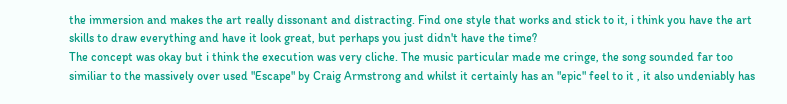the immersion and makes the art really dissonant and distracting. Find one style that works and stick to it, i think you have the art skills to draw everything and have it look great, but perhaps you just didn't have the time?
The concept was okay but i think the execution was very cliche. The music particular made me cringe, the song sounded far too similiar to the massively over used "Escape" by Craig Armstrong and whilst it certainly has an "epic" feel to it , it also undeniably has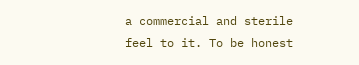a commercial and sterile feel to it. To be honest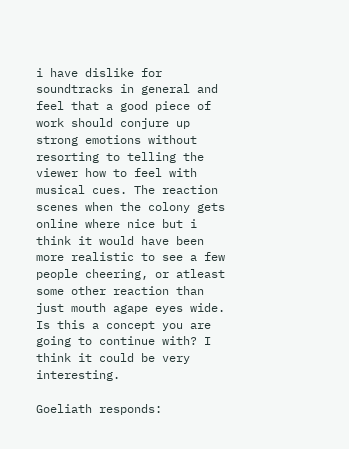i have dislike for soundtracks in general and feel that a good piece of work should conjure up strong emotions without resorting to telling the viewer how to feel with musical cues. The reaction scenes when the colony gets online where nice but i think it would have been more realistic to see a few people cheering, or atleast some other reaction than just mouth agape eyes wide. Is this a concept you are going to continue with? I think it could be very interesting.

Goeliath responds: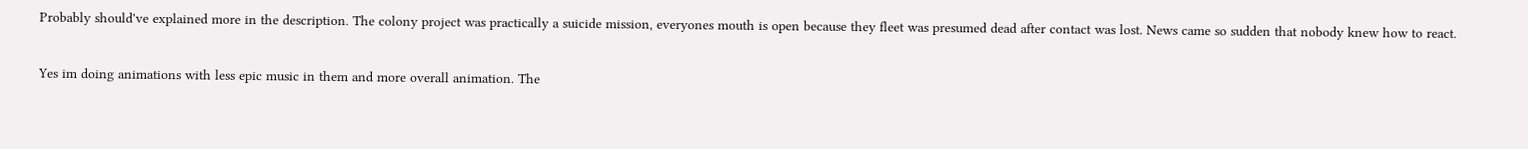Probably should've explained more in the description. The colony project was practically a suicide mission, everyones mouth is open because they fleet was presumed dead after contact was lost. News came so sudden that nobody knew how to react.

Yes im doing animations with less epic music in them and more overall animation. The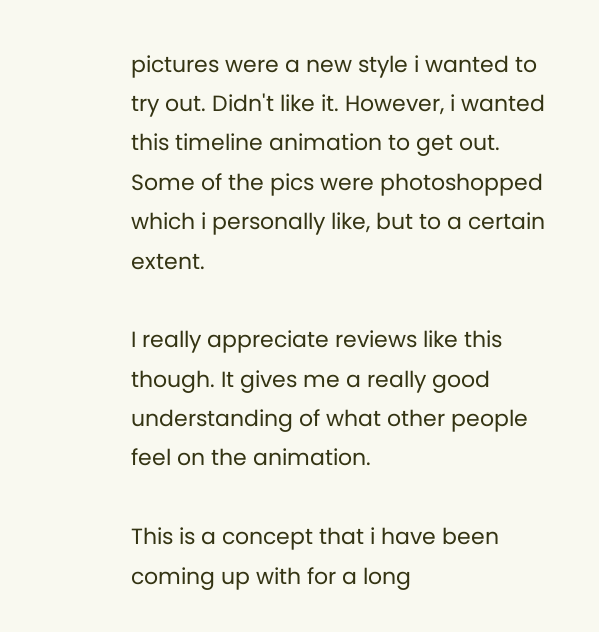pictures were a new style i wanted to try out. Didn't like it. However, i wanted this timeline animation to get out.
Some of the pics were photoshopped which i personally like, but to a certain extent.

I really appreciate reviews like this though. It gives me a really good understanding of what other people feel on the animation.

This is a concept that i have been coming up with for a long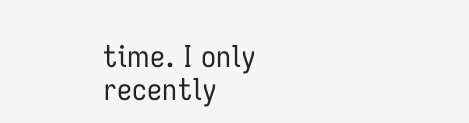time. I only recently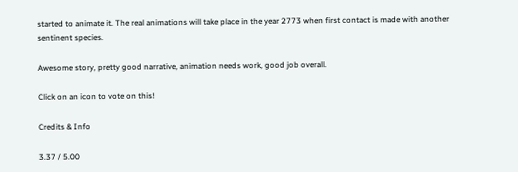started to animate it. The real animations will take place in the year 2773 when first contact is made with another sentinent species.

Awesome story, pretty good narrative, animation needs work, good job overall.

Click on an icon to vote on this!

Credits & Info

3.37 / 5.00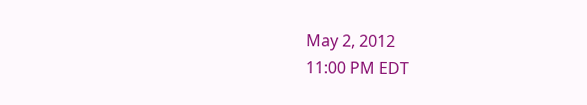May 2, 2012
11:00 PM EDT